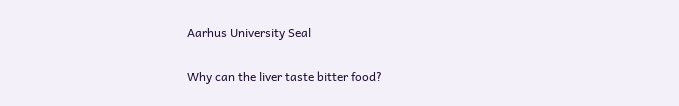Aarhus University Seal

Why can the liver taste bitter food?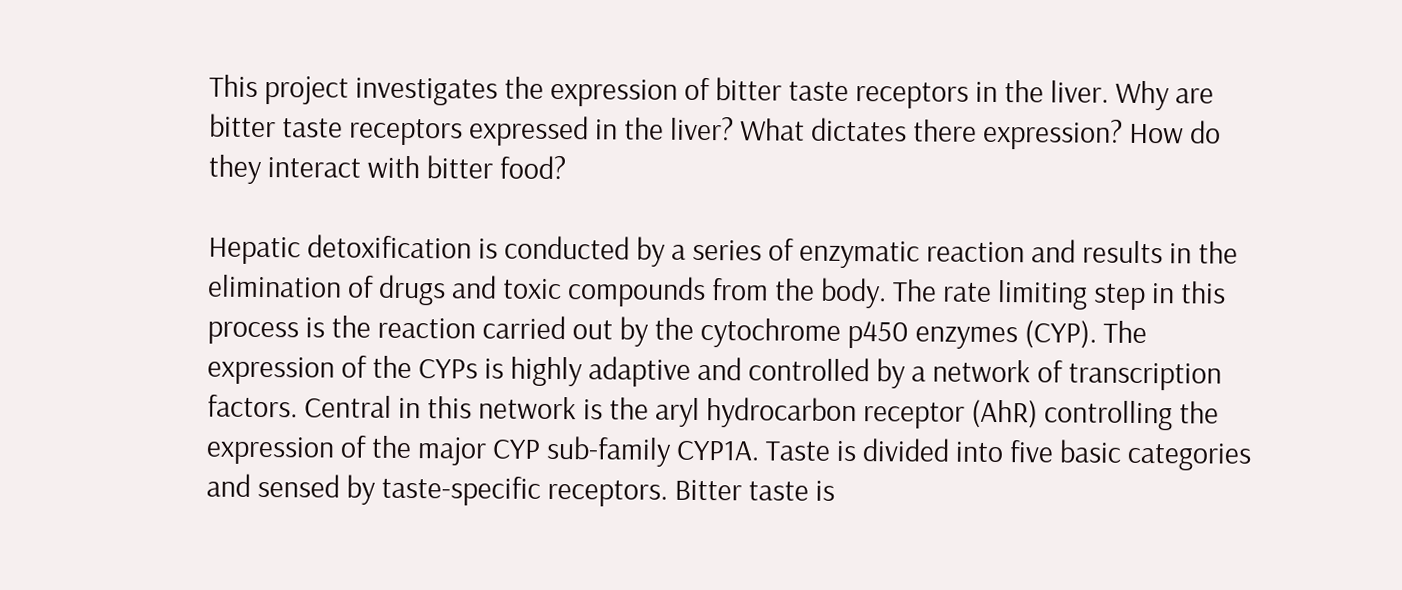This project investigates the expression of bitter taste receptors in the liver. Why are bitter taste receptors expressed in the liver? What dictates there expression? How do they interact with bitter food?

Hepatic detoxification is conducted by a series of enzymatic reaction and results in the elimination of drugs and toxic compounds from the body. The rate limiting step in this process is the reaction carried out by the cytochrome p450 enzymes (CYP). The expression of the CYPs is highly adaptive and controlled by a network of transcription factors. Central in this network is the aryl hydrocarbon receptor (AhR) controlling the expression of the major CYP sub-family CYP1A. Taste is divided into five basic categories and sensed by taste-specific receptors. Bitter taste is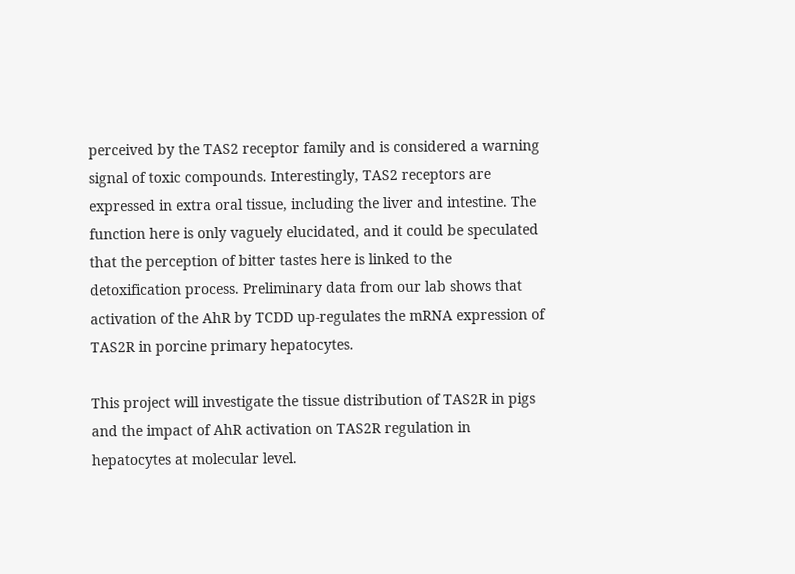perceived by the TAS2 receptor family and is considered a warning signal of toxic compounds. Interestingly, TAS2 receptors are expressed in extra oral tissue, including the liver and intestine. The function here is only vaguely elucidated, and it could be speculated that the perception of bitter tastes here is linked to the detoxification process. Preliminary data from our lab shows that activation of the AhR by TCDD up-regulates the mRNA expression of TAS2R in porcine primary hepatocytes.

This project will investigate the tissue distribution of TAS2R in pigs and the impact of AhR activation on TAS2R regulation in hepatocytes at molecular level.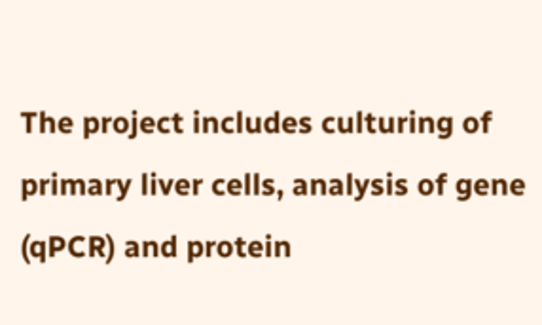The project includes culturing of primary liver cells, analysis of gene (qPCR) and protein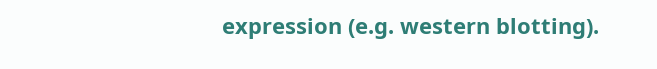expression (e.g. western blotting).